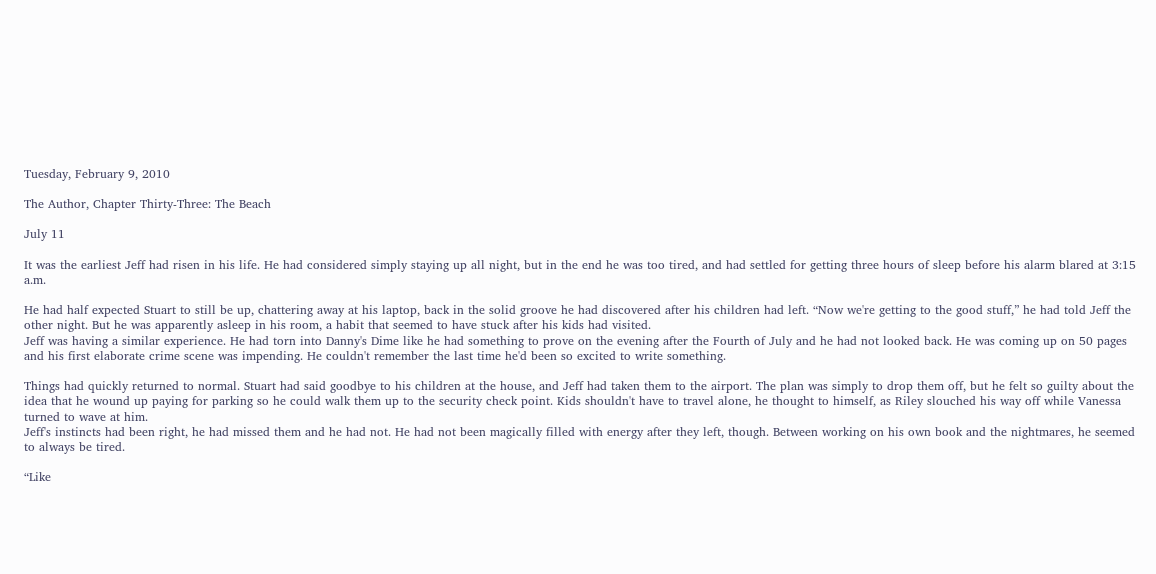Tuesday, February 9, 2010

The Author, Chapter Thirty-Three: The Beach

July 11

It was the earliest Jeff had risen in his life. He had considered simply staying up all night, but in the end he was too tired, and had settled for getting three hours of sleep before his alarm blared at 3:15 a.m.

He had half expected Stuart to still be up, chattering away at his laptop, back in the solid groove he had discovered after his children had left. “Now we're getting to the good stuff,” he had told Jeff the other night. But he was apparently asleep in his room, a habit that seemed to have stuck after his kids had visited.
Jeff was having a similar experience. He had torn into Danny's Dime like he had something to prove on the evening after the Fourth of July and he had not looked back. He was coming up on 50 pages and his first elaborate crime scene was impending. He couldn't remember the last time he'd been so excited to write something.

Things had quickly returned to normal. Stuart had said goodbye to his children at the house, and Jeff had taken them to the airport. The plan was simply to drop them off, but he felt so guilty about the idea that he wound up paying for parking so he could walk them up to the security check point. Kids shouldn't have to travel alone, he thought to himself, as Riley slouched his way off while Vanessa turned to wave at him.
Jeff's instincts had been right, he had missed them and he had not. He had not been magically filled with energy after they left, though. Between working on his own book and the nightmares, he seemed to always be tired.

“Like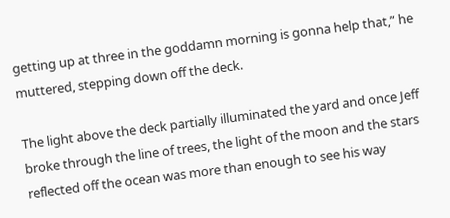getting up at three in the goddamn morning is gonna help that,” he muttered, stepping down off the deck.

The light above the deck partially illuminated the yard and once Jeff broke through the line of trees, the light of the moon and the stars reflected off the ocean was more than enough to see his way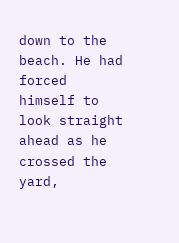down to the beach. He had forced himself to look straight ahead as he crossed the yard,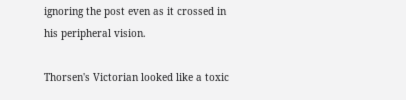ignoring the post even as it crossed in his peripheral vision.

Thorsen's Victorian looked like a toxic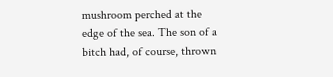mushroom perched at the edge of the sea. The son of a bitch had, of course, thrown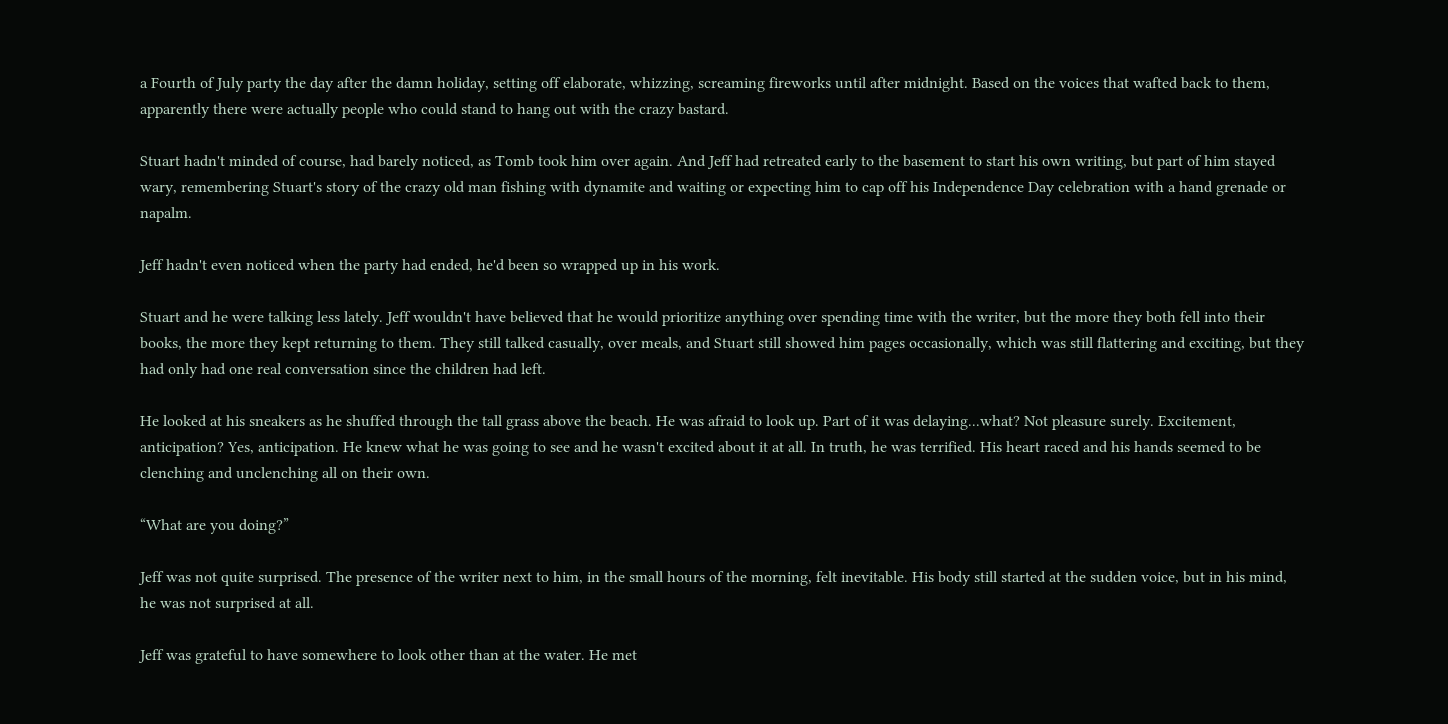a Fourth of July party the day after the damn holiday, setting off elaborate, whizzing, screaming fireworks until after midnight. Based on the voices that wafted back to them, apparently there were actually people who could stand to hang out with the crazy bastard.

Stuart hadn't minded of course, had barely noticed, as Tomb took him over again. And Jeff had retreated early to the basement to start his own writing, but part of him stayed wary, remembering Stuart's story of the crazy old man fishing with dynamite and waiting or expecting him to cap off his Independence Day celebration with a hand grenade or napalm.

Jeff hadn't even noticed when the party had ended, he'd been so wrapped up in his work.

Stuart and he were talking less lately. Jeff wouldn't have believed that he would prioritize anything over spending time with the writer, but the more they both fell into their books, the more they kept returning to them. They still talked casually, over meals, and Stuart still showed him pages occasionally, which was still flattering and exciting, but they had only had one real conversation since the children had left.

He looked at his sneakers as he shuffed through the tall grass above the beach. He was afraid to look up. Part of it was delaying...what? Not pleasure surely. Excitement, anticipation? Yes, anticipation. He knew what he was going to see and he wasn't excited about it at all. In truth, he was terrified. His heart raced and his hands seemed to be clenching and unclenching all on their own.

“What are you doing?”

Jeff was not quite surprised. The presence of the writer next to him, in the small hours of the morning, felt inevitable. His body still started at the sudden voice, but in his mind, he was not surprised at all.

Jeff was grateful to have somewhere to look other than at the water. He met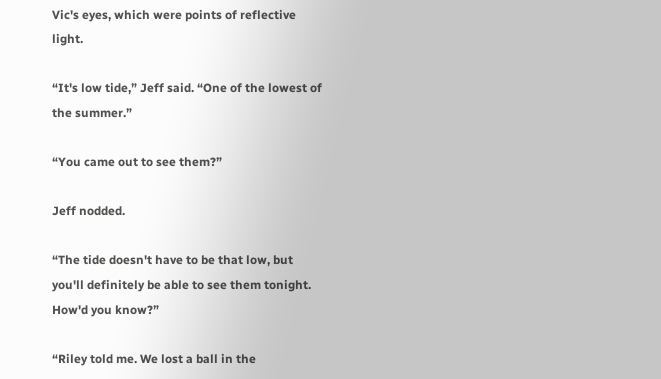Vic's eyes, which were points of reflective light.

“It's low tide,” Jeff said. “One of the lowest of the summer.”

“You came out to see them?”

Jeff nodded.

“The tide doesn't have to be that low, but you'll definitely be able to see them tonight. How'd you know?”

“Riley told me. We lost a ball in the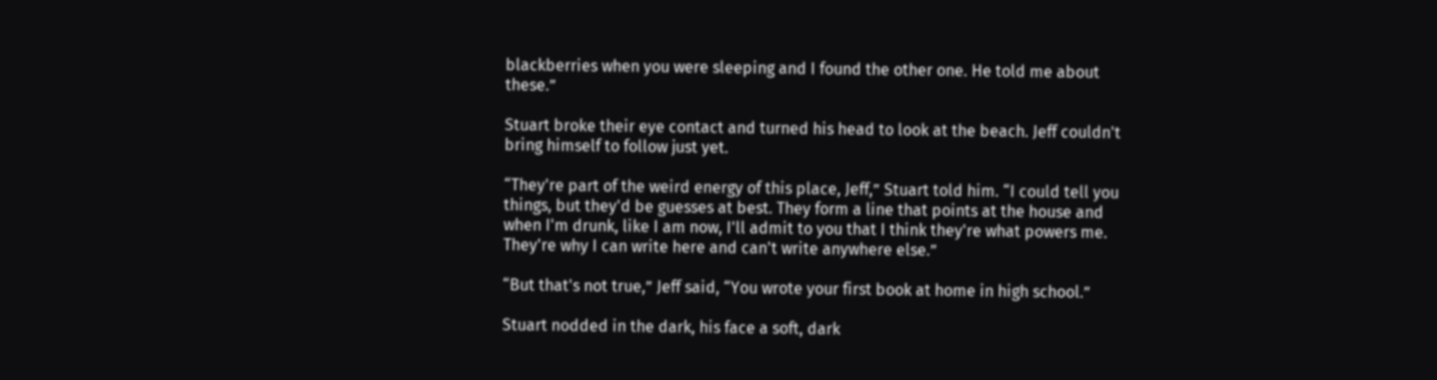blackberries when you were sleeping and I found the other one. He told me about these.”

Stuart broke their eye contact and turned his head to look at the beach. Jeff couldn't bring himself to follow just yet.

“They're part of the weird energy of this place, Jeff,” Stuart told him. “I could tell you things, but they'd be guesses at best. They form a line that points at the house and when I'm drunk, like I am now, I'll admit to you that I think they're what powers me. They're why I can write here and can't write anywhere else.”

“But that's not true,” Jeff said, “You wrote your first book at home in high school.”

Stuart nodded in the dark, his face a soft, dark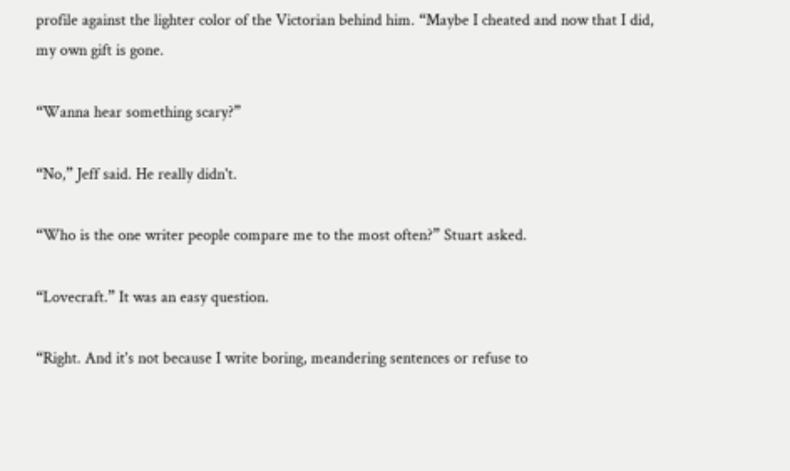profile against the lighter color of the Victorian behind him. “Maybe I cheated and now that I did, my own gift is gone.

“Wanna hear something scary?”

“No,” Jeff said. He really didn't.

“Who is the one writer people compare me to the most often?” Stuart asked.

“Lovecraft.” It was an easy question.

“Right. And it's not because I write boring, meandering sentences or refuse to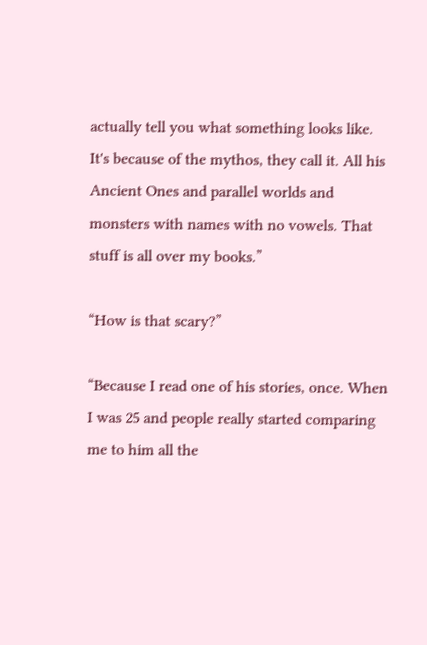actually tell you what something looks like. It's because of the mythos, they call it. All his Ancient Ones and parallel worlds and monsters with names with no vowels. That stuff is all over my books.”

“How is that scary?”

“Because I read one of his stories, once. When I was 25 and people really started comparing me to him all the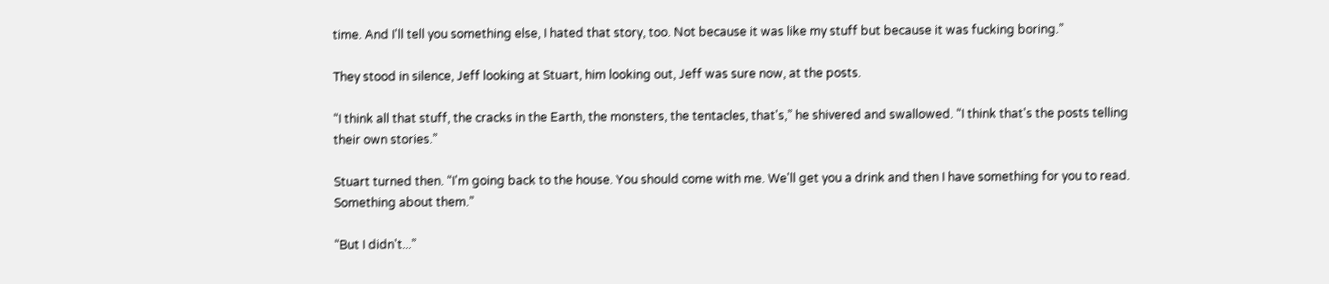time. And I'll tell you something else, I hated that story, too. Not because it was like my stuff but because it was fucking boring.”

They stood in silence, Jeff looking at Stuart, him looking out, Jeff was sure now, at the posts.

“I think all that stuff, the cracks in the Earth, the monsters, the tentacles, that's,” he shivered and swallowed. “I think that's the posts telling their own stories.”

Stuart turned then. “I'm going back to the house. You should come with me. We'll get you a drink and then I have something for you to read. Something about them.”

“But I didn't...”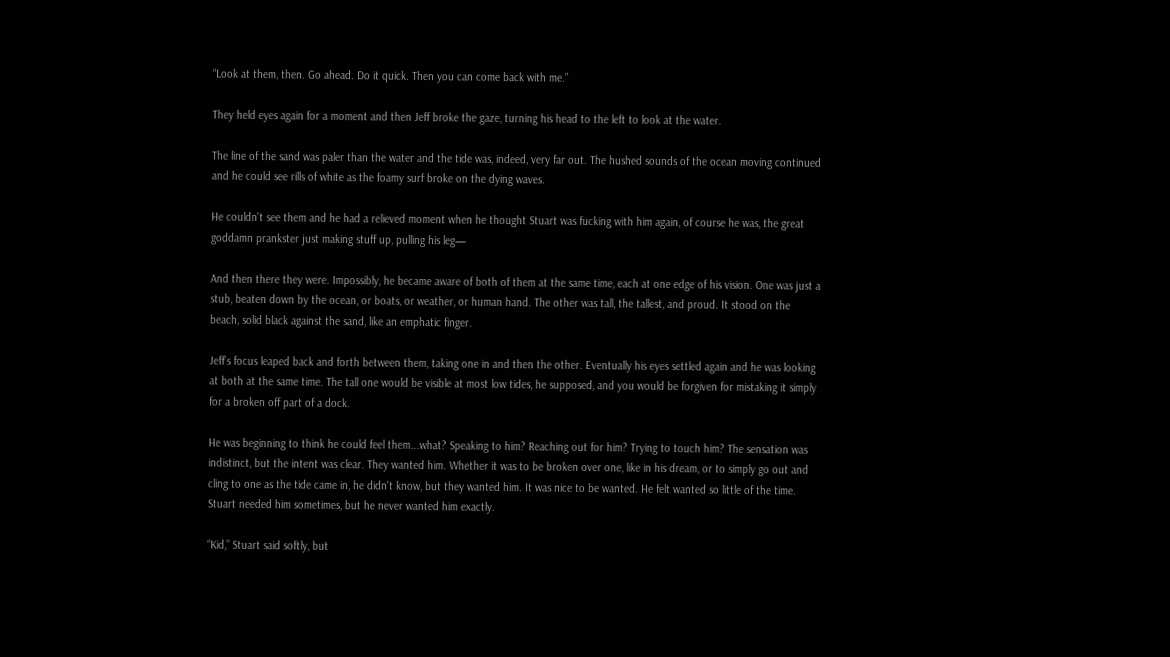“Look at them, then. Go ahead. Do it quick. Then you can come back with me.”

They held eyes again for a moment and then Jeff broke the gaze, turning his head to the left to look at the water.

The line of the sand was paler than the water and the tide was, indeed, very far out. The hushed sounds of the ocean moving continued and he could see rills of white as the foamy surf broke on the dying waves.

He couldn't see them and he had a relieved moment when he thought Stuart was fucking with him again, of course he was, the great goddamn prankster just making stuff up, pulling his leg—

And then there they were. Impossibly, he became aware of both of them at the same time, each at one edge of his vision. One was just a stub, beaten down by the ocean, or boats, or weather, or human hand. The other was tall, the tallest, and proud. It stood on the beach, solid black against the sand, like an emphatic finger.

Jeff's focus leaped back and forth between them, taking one in and then the other. Eventually his eyes settled again and he was looking at both at the same time. The tall one would be visible at most low tides, he supposed, and you would be forgiven for mistaking it simply for a broken off part of a dock.

He was beginning to think he could feel them...what? Speaking to him? Reaching out for him? Trying to touch him? The sensation was indistinct, but the intent was clear. They wanted him. Whether it was to be broken over one, like in his dream, or to simply go out and cling to one as the tide came in, he didn't know, but they wanted him. It was nice to be wanted. He felt wanted so little of the time. Stuart needed him sometimes, but he never wanted him exactly.

“Kid,” Stuart said softly, but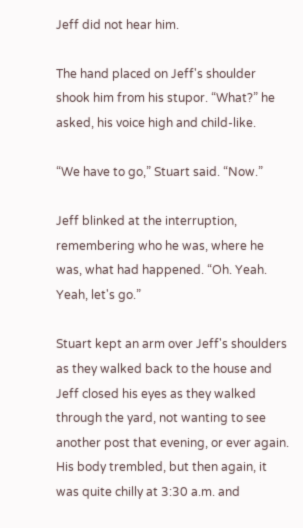Jeff did not hear him.

The hand placed on Jeff's shoulder shook him from his stupor. “What?” he asked, his voice high and child-like.

“We have to go,” Stuart said. “Now.”

Jeff blinked at the interruption, remembering who he was, where he was, what had happened. “Oh. Yeah. Yeah, let's go.”

Stuart kept an arm over Jeff's shoulders as they walked back to the house and Jeff closed his eyes as they walked through the yard, not wanting to see another post that evening, or ever again. His body trembled, but then again, it was quite chilly at 3:30 a.m. and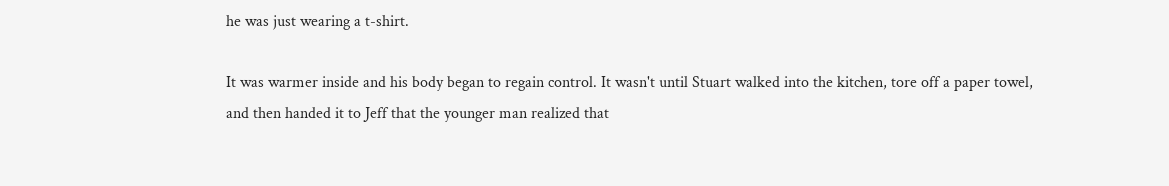he was just wearing a t-shirt.

It was warmer inside and his body began to regain control. It wasn't until Stuart walked into the kitchen, tore off a paper towel, and then handed it to Jeff that the younger man realized that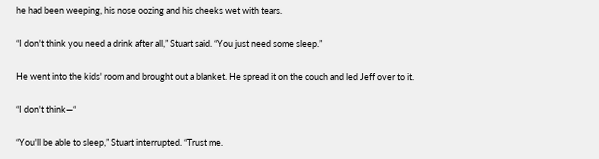he had been weeping, his nose oozing and his cheeks wet with tears.

“I don't think you need a drink after all,” Stuart said. “You just need some sleep.”

He went into the kids' room and brought out a blanket. He spread it on the couch and led Jeff over to it.

“I don't think—“

“You'll be able to sleep,” Stuart interrupted. “Trust me.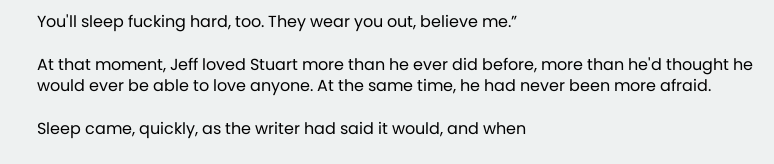You'll sleep fucking hard, too. They wear you out, believe me.”

At that moment, Jeff loved Stuart more than he ever did before, more than he'd thought he would ever be able to love anyone. At the same time, he had never been more afraid.

Sleep came, quickly, as the writer had said it would, and when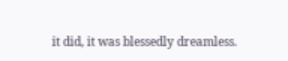it did, it was blessedly dreamless.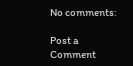No comments:

Post a Comment